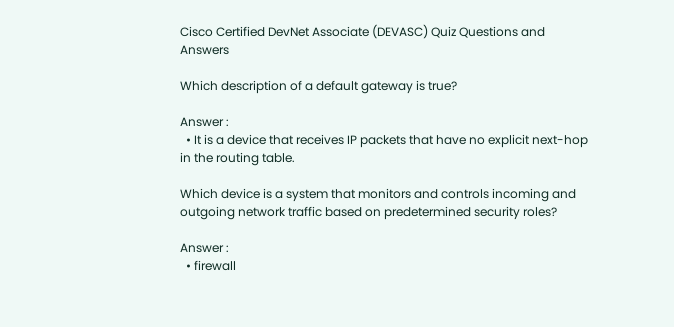Cisco Certified DevNet Associate (DEVASC) Quiz Questions and Answers

Which description of a default gateway is true?

Answer :
  • It is a device that receives IP packets that have no explicit next-hop in the routing table.

Which device is a system that monitors and controls incoming and outgoing network traffic based on predetermined security roles?

Answer :
  • firewall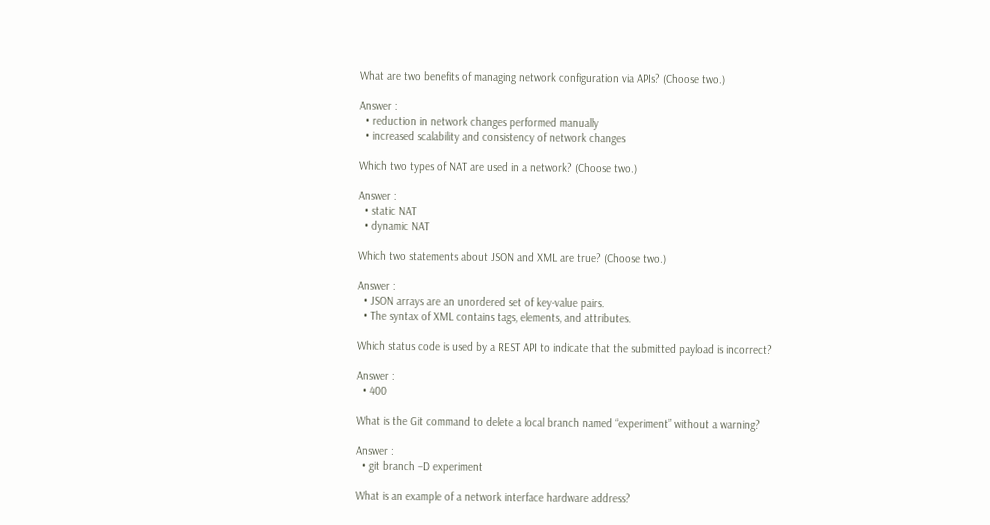What are two benefits of managing network configuration via APIs? (Choose two.)

Answer :
  • reduction in network changes performed manually
  • increased scalability and consistency of network changes

Which two types of NAT are used in a network? (Choose two.)

Answer :
  • static NAT
  • dynamic NAT

Which two statements about JSON and XML are true? (Choose two.)

Answer :
  • JSON arrays are an unordered set of key-value pairs.
  • The syntax of XML contains tags, elements, and attributes.

Which status code is used by a REST API to indicate that the submitted payload is incorrect?

Answer :
  • 400

What is the Git command to delete a local branch named “experiment” without a warning?

Answer :
  • git branch –D experiment

What is an example of a network interface hardware address?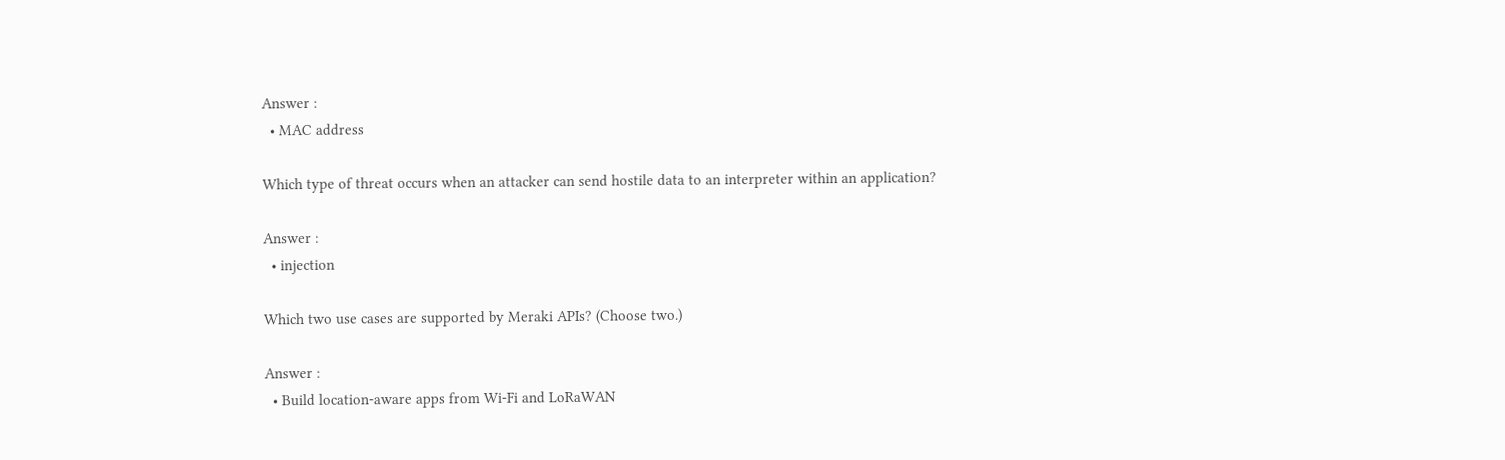Answer :
  • MAC address

Which type of threat occurs when an attacker can send hostile data to an interpreter within an application?

Answer :
  • injection

Which two use cases are supported by Meraki APIs? (Choose two.)

Answer :
  • Build location-aware apps from Wi-Fi and LoRaWAN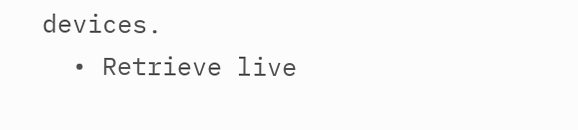devices.
  • Retrieve live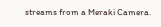streams from a Meraki Camera.